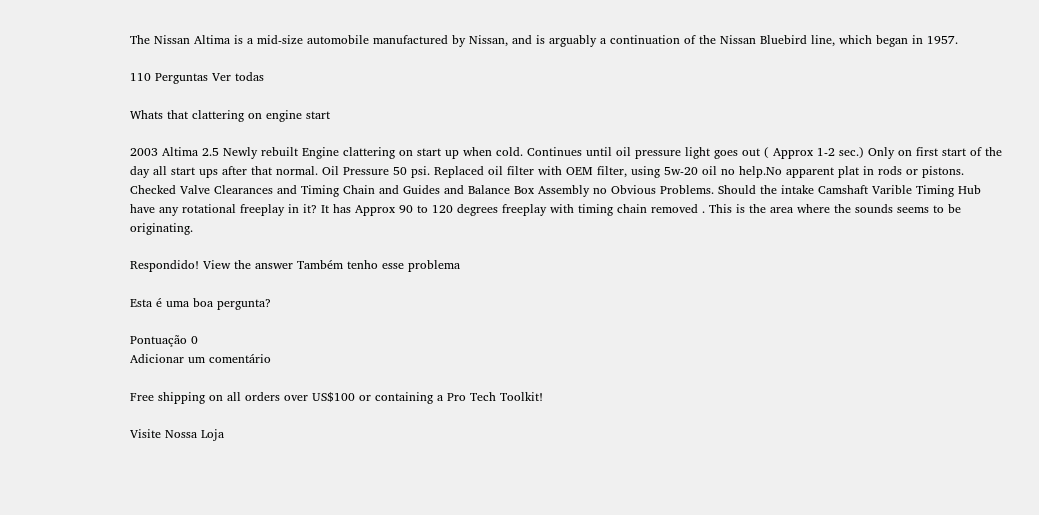The Nissan Altima is a mid-size automobile manufactured by Nissan, and is arguably a continuation of the Nissan Bluebird line, which began in 1957.

110 Perguntas Ver todas

Whats that clattering on engine start

2003 Altima 2.5 Newly rebuilt Engine clattering on start up when cold. Continues until oil pressure light goes out ( Approx 1-2 sec.) Only on first start of the day all start ups after that normal. Oil Pressure 50 psi. Replaced oil filter with OEM filter, using 5w-20 oil no help.No apparent plat in rods or pistons. Checked Valve Clearances and Timing Chain and Guides and Balance Box Assembly no Obvious Problems. Should the intake Camshaft Varible Timing Hub have any rotational freeplay in it? It has Approx 90 to 120 degrees freeplay with timing chain removed . This is the area where the sounds seems to be originating.

Respondido! View the answer Também tenho esse problema

Esta é uma boa pergunta?

Pontuação 0
Adicionar um comentário

Free shipping on all orders over US$100 or containing a Pro Tech Toolkit!

Visite Nossa Loja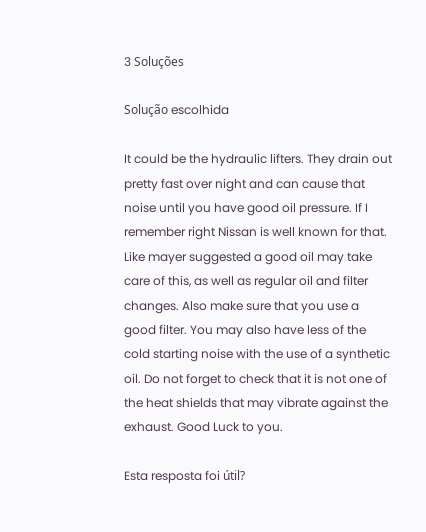3 Soluções

Solução escolhida

It could be the hydraulic lifters. They drain out pretty fast over night and can cause that noise until you have good oil pressure. If I remember right Nissan is well known for that. Like mayer suggested a good oil may take care of this, as well as regular oil and filter changes. Also make sure that you use a good filter. You may also have less of the cold starting noise with the use of a synthetic oil. Do not forget to check that it is not one of the heat shields that may vibrate against the exhaust. Good Luck to you.

Esta resposta foi útil?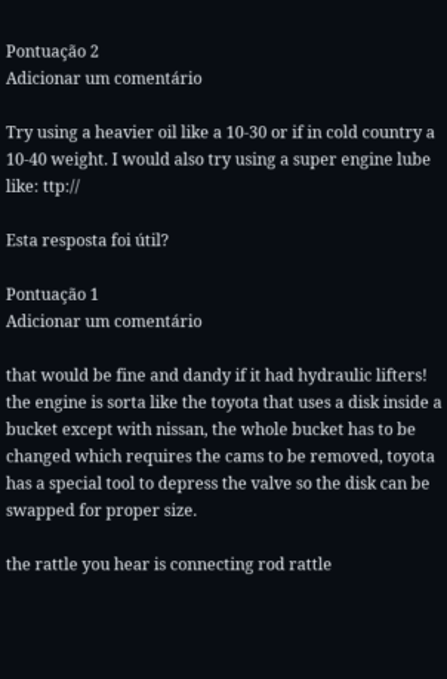Pontuação 2
Adicionar um comentário

Try using a heavier oil like a 10-30 or if in cold country a 10-40 weight. I would also try using a super engine lube like: ttp://

Esta resposta foi útil?

Pontuação 1
Adicionar um comentário

that would be fine and dandy if it had hydraulic lifters! the engine is sorta like the toyota that uses a disk inside a bucket except with nissan, the whole bucket has to be changed which requires the cams to be removed, toyota has a special tool to depress the valve so the disk can be swapped for proper size.

the rattle you hear is connecting rod rattle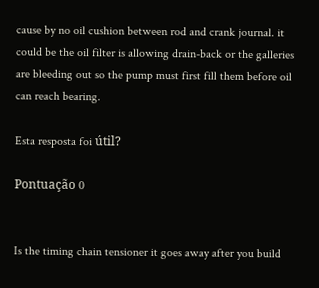cause by no oil cushion between rod and crank journal. it could be the oil filter is allowing drain-back or the galleries are bleeding out so the pump must first fill them before oil can reach bearing.

Esta resposta foi útil?

Pontuação 0


Is the timing chain tensioner it goes away after you build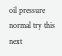oil pressure normal try this next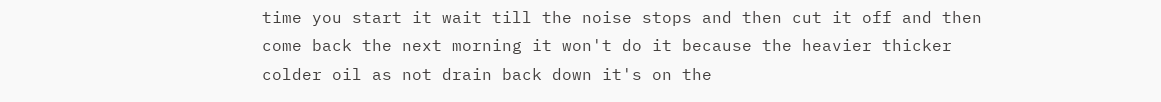time you start it wait till the noise stops and then cut it off and then come back the next morning it won't do it because the heavier thicker colder oil as not drain back down it's on the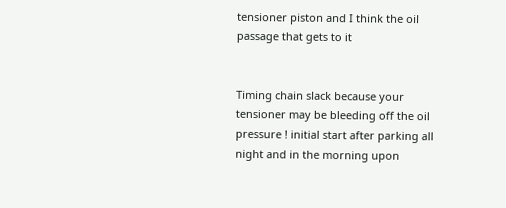tensioner piston and I think the oil passage that gets to it


Timing chain slack because your tensioner may be bleeding off the oil pressure ! initial start after parking all night and in the morning upon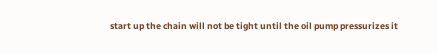start up the chain will not be tight until the oil pump pressurizes it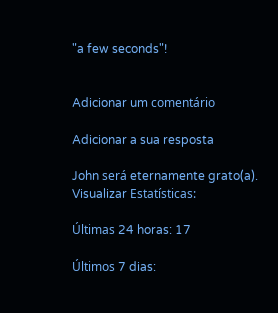"a few seconds"!


Adicionar um comentário

Adicionar a sua resposta

John será eternamente grato(a).
Visualizar Estatísticas:

Últimas 24 horas: 17

Últimos 7 dias: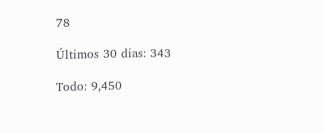78

Últimos 30 dias: 343

Todo: 9,450